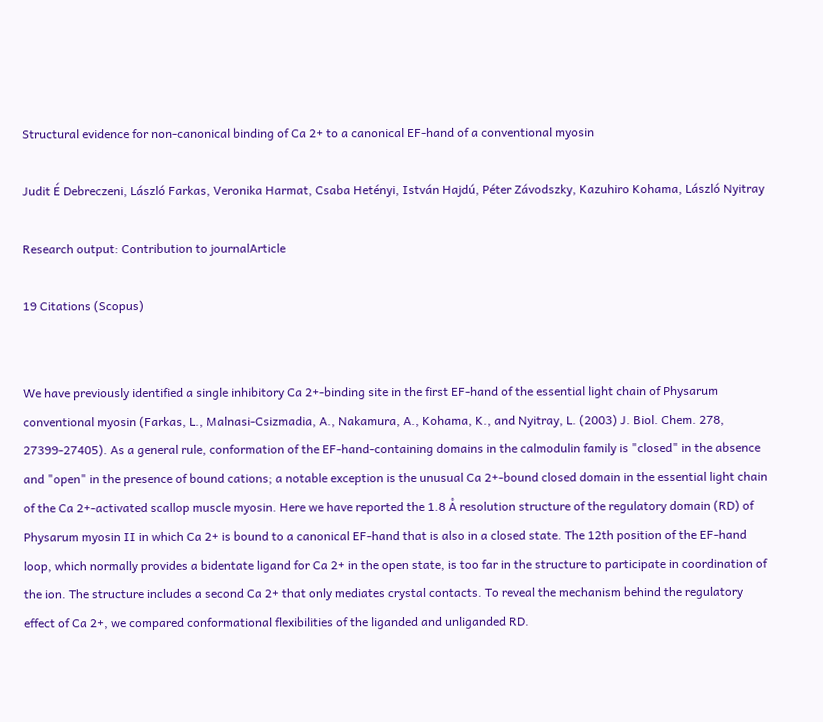Structural evidence for non-canonical binding of Ca 2+ to a canonical EF-hand of a conventional myosin

Judit É Debreczeni, László Farkas, Veronika Harmat, Csaba Hetényi, István Hajdú, Péter Závodszky, Kazuhiro Kohama, László Nyitray

Research output: Contribution to journalArticle

19 Citations (Scopus)


We have previously identified a single inhibitory Ca 2+-binding site in the first EF-hand of the essential light chain of Physarum conventional myosin (Farkas, L., Malnasi-Csizmadia, A., Nakamura, A., Kohama, K., and Nyitray, L. (2003) J. Biol. Chem. 278, 27399-27405). As a general rule, conformation of the EF-hand-containing domains in the calmodulin family is "closed" in the absence and "open" in the presence of bound cations; a notable exception is the unusual Ca 2+-bound closed domain in the essential light chain of the Ca 2+-activated scallop muscle myosin. Here we have reported the 1.8 Å resolution structure of the regulatory domain (RD) of Physarum myosin II in which Ca 2+ is bound to a canonical EF-hand that is also in a closed state. The 12th position of the EF-hand loop, which normally provides a bidentate ligand for Ca 2+ in the open state, is too far in the structure to participate in coordination of the ion. The structure includes a second Ca 2+ that only mediates crystal contacts. To reveal the mechanism behind the regulatory effect of Ca 2+, we compared conformational flexibilities of the liganded and unliganded RD.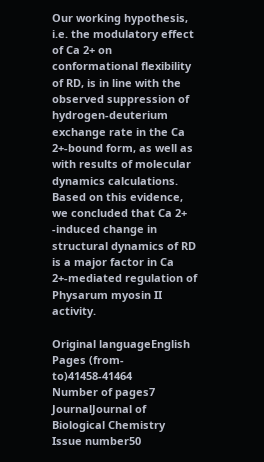Our working hypothesis, i.e. the modulatory effect of Ca 2+ on conformational flexibility of RD, is in line with the observed suppression of hydrogen-deuterium exchange rate in the Ca 2+-bound form, as well as with results of molecular dynamics calculations. Based on this evidence, we concluded that Ca 2+ -induced change in structural dynamics of RD is a major factor in Ca 2+-mediated regulation of Physarum myosin II activity.

Original languageEnglish
Pages (from-to)41458-41464
Number of pages7
JournalJournal of Biological Chemistry
Issue number50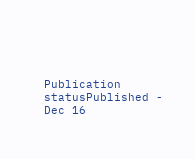Publication statusPublished - Dec 16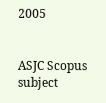2005


ASJC Scopus subject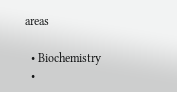areas

  • Biochemistry
  •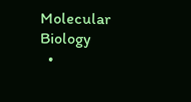Molecular Biology
  •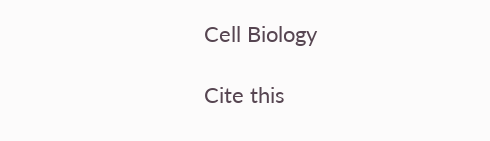Cell Biology

Cite this